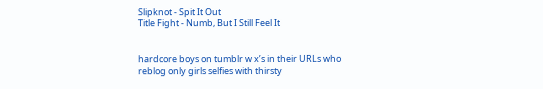Slipknot - Spit It Out
Title Fight - Numb, But I Still Feel It


hardcore boys on tumblr w x’s in their URLs who reblog only girls selfies with thirsty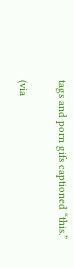tags and porn gifs captioned “this.”

(via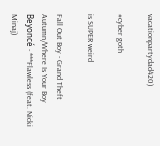vacationpartydad420)

#cyber goth

is SUPER weird

Fall Out Boy - Grand Theft Autumn/Where Is Your Boy
Beyoncé - ***Flawless (feat. Nicki Minaj)